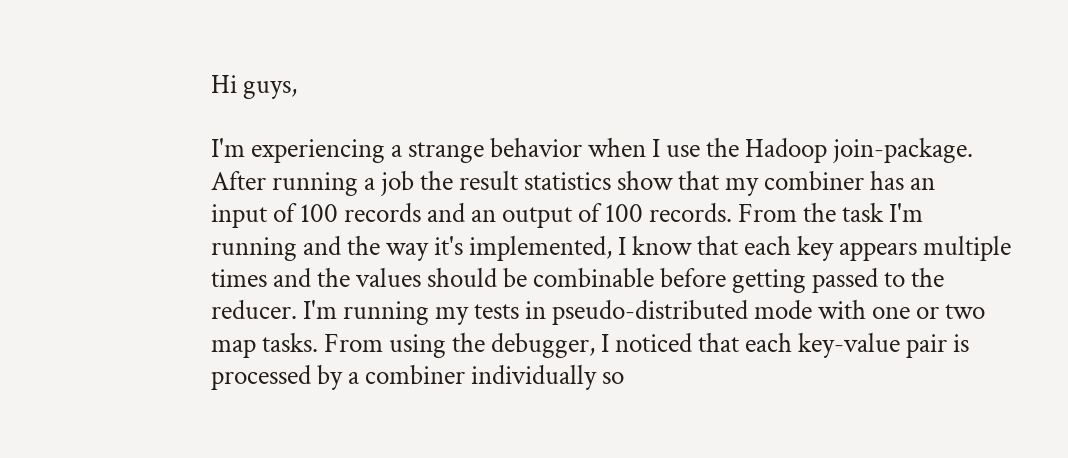Hi guys,

I'm experiencing a strange behavior when I use the Hadoop join-package.
After running a job the result statistics show that my combiner has an
input of 100 records and an output of 100 records. From the task I'm
running and the way it's implemented, I know that each key appears multiple
times and the values should be combinable before getting passed to the
reducer. I'm running my tests in pseudo-distributed mode with one or two
map tasks. From using the debugger, I noticed that each key-value pair is
processed by a combiner individually so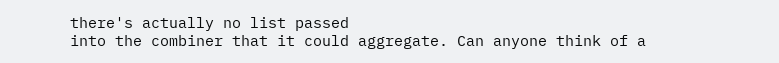there's actually no list passed
into the combiner that it could aggregate. Can anyone think of a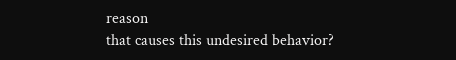reason
that causes this undesired behavior?